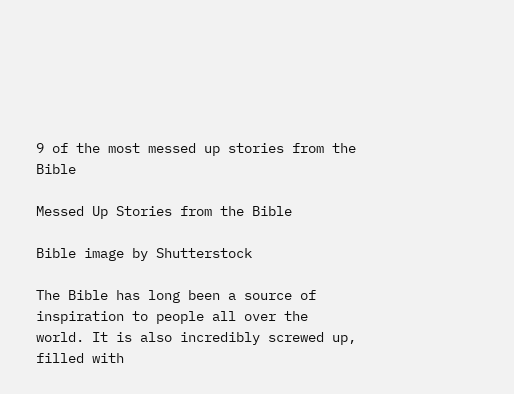9 of the most messed up stories from the Bible

Messed Up Stories from the Bible

Bible image by Shutterstock

The Bible has long been a source of inspiration to people all over the world. It is also incredibly screwed up, filled with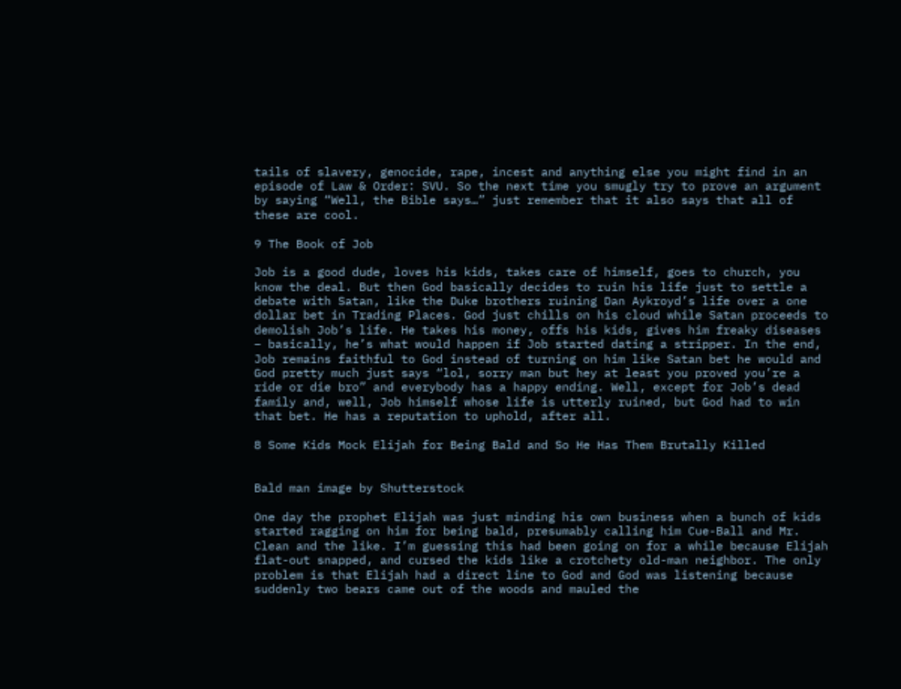tails of slavery, genocide, rape, incest and anything else you might find in an episode of Law & Order: SVU. So the next time you smugly try to prove an argument by saying “Well, the Bible says…” just remember that it also says that all of these are cool.

9 The Book of Job

Job is a good dude, loves his kids, takes care of himself, goes to church, you know the deal. But then God basically decides to ruin his life just to settle a debate with Satan, like the Duke brothers ruining Dan Aykroyd’s life over a one dollar bet in Trading Places. God just chills on his cloud while Satan proceeds to demolish Job’s life. He takes his money, offs his kids, gives him freaky diseases – basically, he’s what would happen if Job started dating a stripper. In the end, Job remains faithful to God instead of turning on him like Satan bet he would and God pretty much just says “lol, sorry man but hey at least you proved you’re a ride or die bro” and everybody has a happy ending. Well, except for Job’s dead family and, well, Job himself whose life is utterly ruined, but God had to win that bet. He has a reputation to uphold, after all.

8 Some Kids Mock Elijah for Being Bald and So He Has Them Brutally Killed


Bald man image by Shutterstock

One day the prophet Elijah was just minding his own business when a bunch of kids started ragging on him for being bald, presumably calling him Cue-Ball and Mr. Clean and the like. I’m guessing this had been going on for a while because Elijah flat-out snapped, and cursed the kids like a crotchety old-man neighbor. The only problem is that Elijah had a direct line to God and God was listening because suddenly two bears came out of the woods and mauled the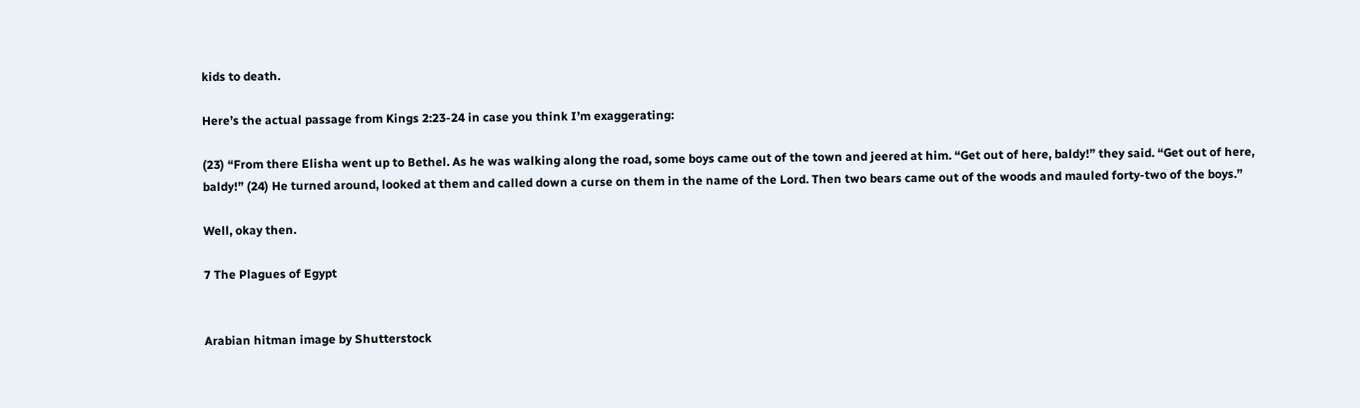kids to death.

Here’s the actual passage from Kings 2:23-24 in case you think I’m exaggerating:

(23) “From there Elisha went up to Bethel. As he was walking along the road, some boys came out of the town and jeered at him. “Get out of here, baldy!” they said. “Get out of here, baldy!” (24) He turned around, looked at them and called down a curse on them in the name of the Lord. Then two bears came out of the woods and mauled forty-two of the boys.”

Well, okay then.

7 The Plagues of Egypt


Arabian hitman image by Shutterstock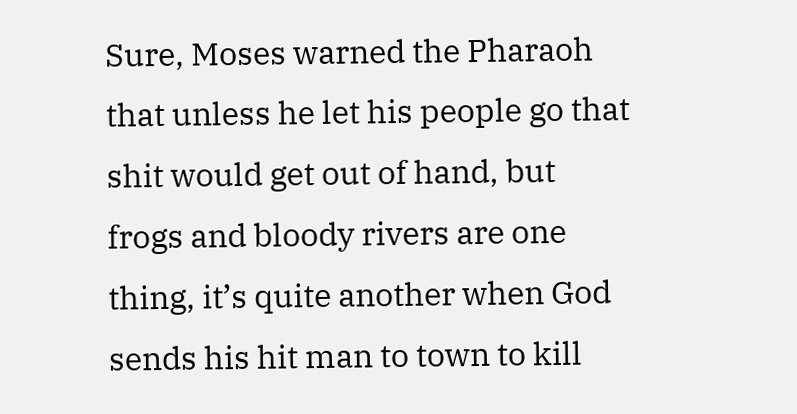Sure, Moses warned the Pharaoh that unless he let his people go that shit would get out of hand, but frogs and bloody rivers are one thing, it’s quite another when God sends his hit man to town to kill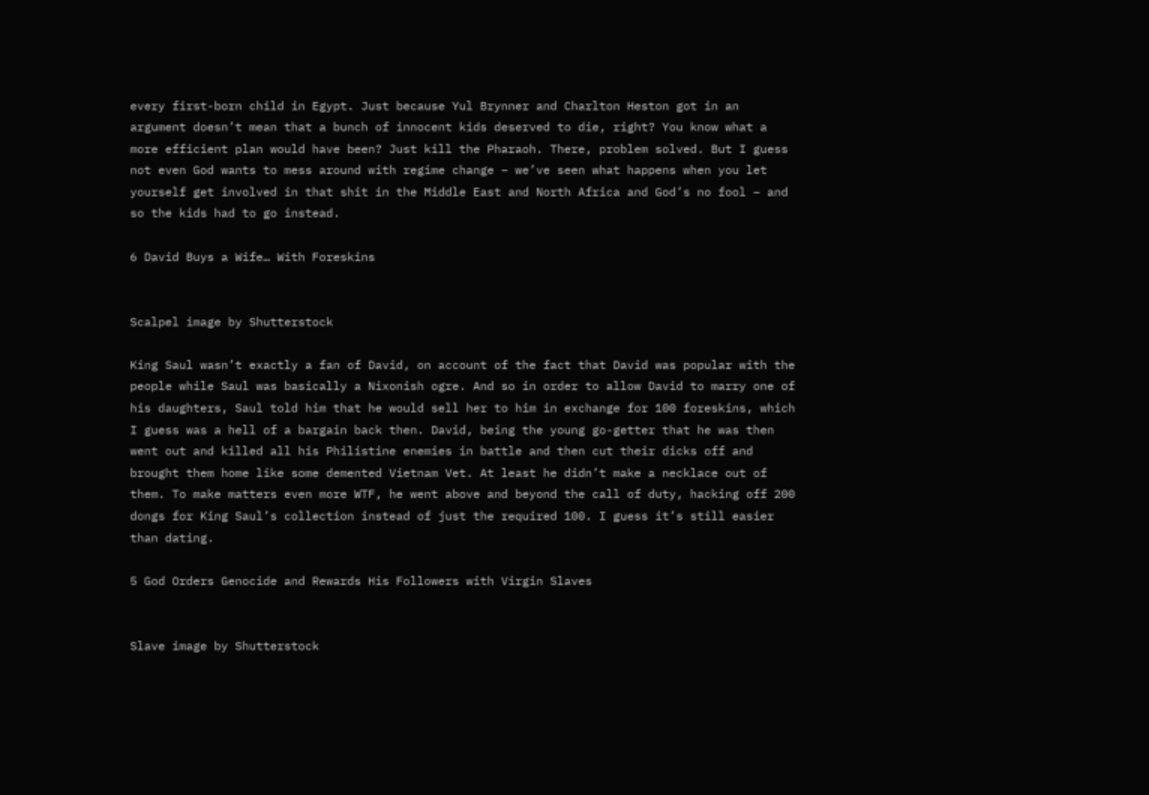every first-born child in Egypt. Just because Yul Brynner and Charlton Heston got in an argument doesn’t mean that a bunch of innocent kids deserved to die, right? You know what a more efficient plan would have been? Just kill the Pharaoh. There, problem solved. But I guess not even God wants to mess around with regime change – we’ve seen what happens when you let yourself get involved in that shit in the Middle East and North Africa and God’s no fool – and so the kids had to go instead.

6 David Buys a Wife… With Foreskins


Scalpel image by Shutterstock

King Saul wasn’t exactly a fan of David, on account of the fact that David was popular with the people while Saul was basically a Nixonish ogre. And so in order to allow David to marry one of his daughters, Saul told him that he would sell her to him in exchange for 100 foreskins, which I guess was a hell of a bargain back then. David, being the young go-getter that he was then went out and killed all his Philistine enemies in battle and then cut their dicks off and brought them home like some demented Vietnam Vet. At least he didn’t make a necklace out of them. To make matters even more WTF, he went above and beyond the call of duty, hacking off 200 dongs for King Saul’s collection instead of just the required 100. I guess it’s still easier than dating.

5 God Orders Genocide and Rewards His Followers with Virgin Slaves


Slave image by Shutterstock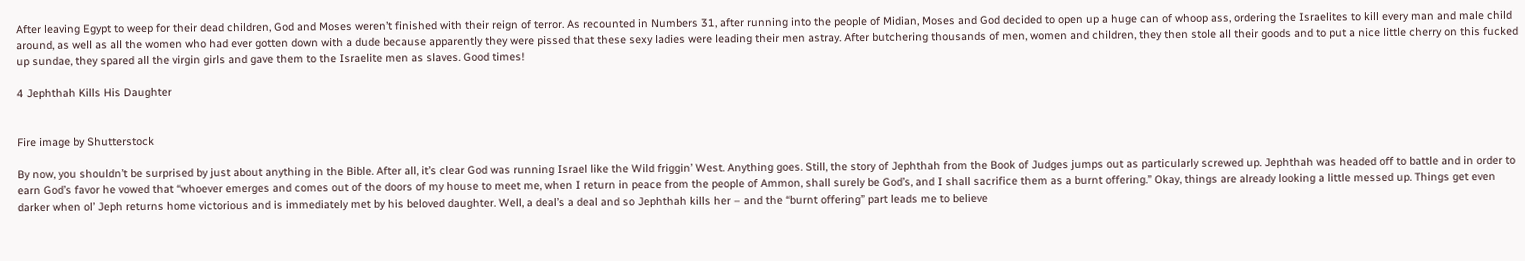After leaving Egypt to weep for their dead children, God and Moses weren’t finished with their reign of terror. As recounted in Numbers 31, after running into the people of Midian, Moses and God decided to open up a huge can of whoop ass, ordering the Israelites to kill every man and male child around, as well as all the women who had ever gotten down with a dude because apparently they were pissed that these sexy ladies were leading their men astray. After butchering thousands of men, women and children, they then stole all their goods and to put a nice little cherry on this fucked up sundae, they spared all the virgin girls and gave them to the Israelite men as slaves. Good times!

4 Jephthah Kills His Daughter


Fire image by Shutterstock

By now, you shouldn’t be surprised by just about anything in the Bible. After all, it’s clear God was running Israel like the Wild friggin’ West. Anything goes. Still, the story of Jephthah from the Book of Judges jumps out as particularly screwed up. Jephthah was headed off to battle and in order to earn God’s favor he vowed that “whoever emerges and comes out of the doors of my house to meet me, when I return in peace from the people of Ammon, shall surely be God’s, and I shall sacrifice them as a burnt offering.” Okay, things are already looking a little messed up. Things get even darker when ol’ Jeph returns home victorious and is immediately met by his beloved daughter. Well, a deal’s a deal and so Jephthah kills her – and the “burnt offering” part leads me to believe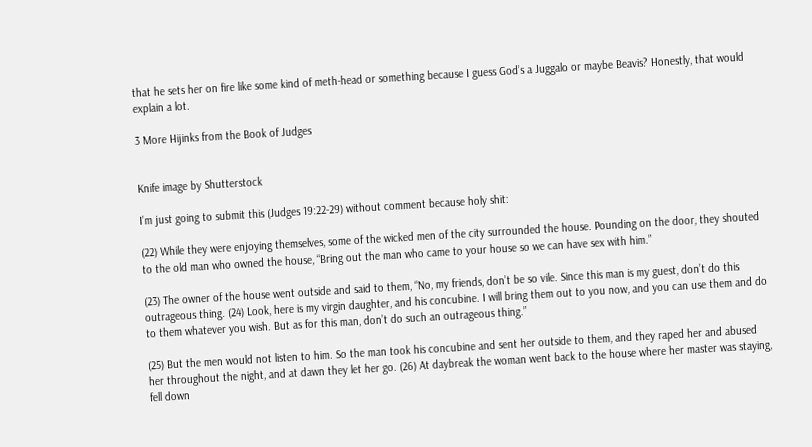that he sets her on fire like some kind of meth-head or something because I guess God’s a Juggalo or maybe Beavis? Honestly, that would explain a lot.

3 More Hijinks from the Book of Judges


Knife image by Shutterstock

I’m just going to submit this (Judges 19:22-29) without comment because holy shit:

(22) While they were enjoying themselves, some of the wicked men of the city surrounded the house. Pounding on the door, they shouted to the old man who owned the house, “Bring out the man who came to your house so we can have sex with him.”

(23) The owner of the house went outside and said to them, “No, my friends, don’t be so vile. Since this man is my guest, don’t do this outrageous thing. (24) Look, here is my virgin daughter, and his concubine. I will bring them out to you now, and you can use them and do to them whatever you wish. But as for this man, don’t do such an outrageous thing.”

(25) But the men would not listen to him. So the man took his concubine and sent her outside to them, and they raped her and abused her throughout the night, and at dawn they let her go. (26) At daybreak the woman went back to the house where her master was staying, fell down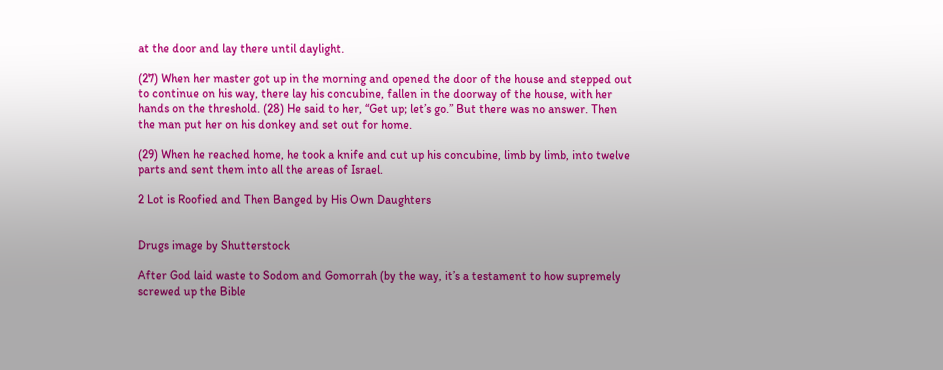at the door and lay there until daylight.

(27) When her master got up in the morning and opened the door of the house and stepped out to continue on his way, there lay his concubine, fallen in the doorway of the house, with her hands on the threshold. (28) He said to her, “Get up; let’s go.” But there was no answer. Then the man put her on his donkey and set out for home.

(29) When he reached home, he took a knife and cut up his concubine, limb by limb, into twelve parts and sent them into all the areas of Israel.

2 Lot is Roofied and Then Banged by His Own Daughters


Drugs image by Shutterstock

After God laid waste to Sodom and Gomorrah (by the way, it’s a testament to how supremely screwed up the Bible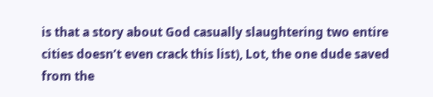is that a story about God casually slaughtering two entire cities doesn’t even crack this list), Lot, the one dude saved from the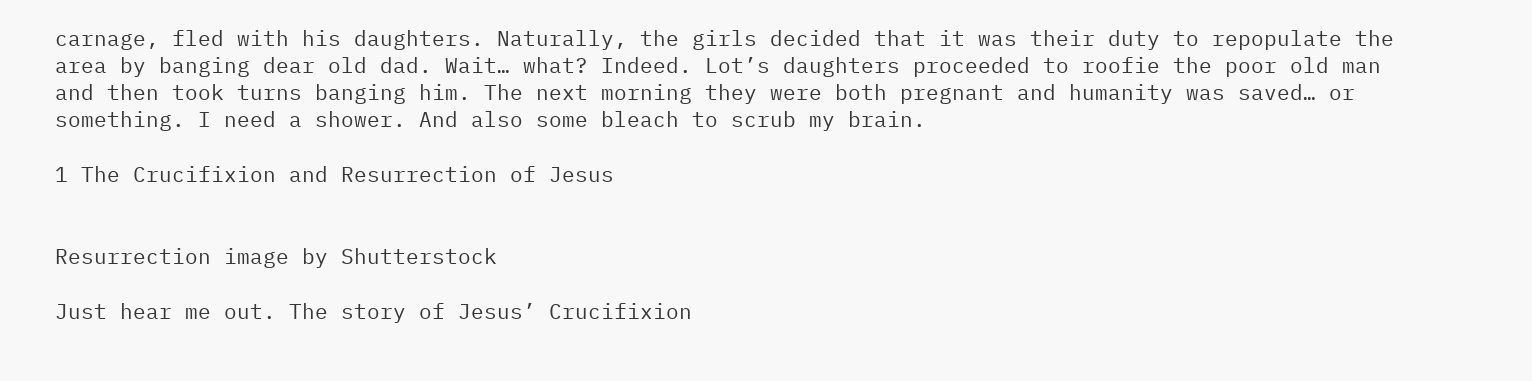carnage, fled with his daughters. Naturally, the girls decided that it was their duty to repopulate the area by banging dear old dad. Wait… what? Indeed. Lot’s daughters proceeded to roofie the poor old man and then took turns banging him. The next morning they were both pregnant and humanity was saved… or something. I need a shower. And also some bleach to scrub my brain.

1 The Crucifixion and Resurrection of Jesus


Resurrection image by Shutterstock

Just hear me out. The story of Jesus’ Crucifixion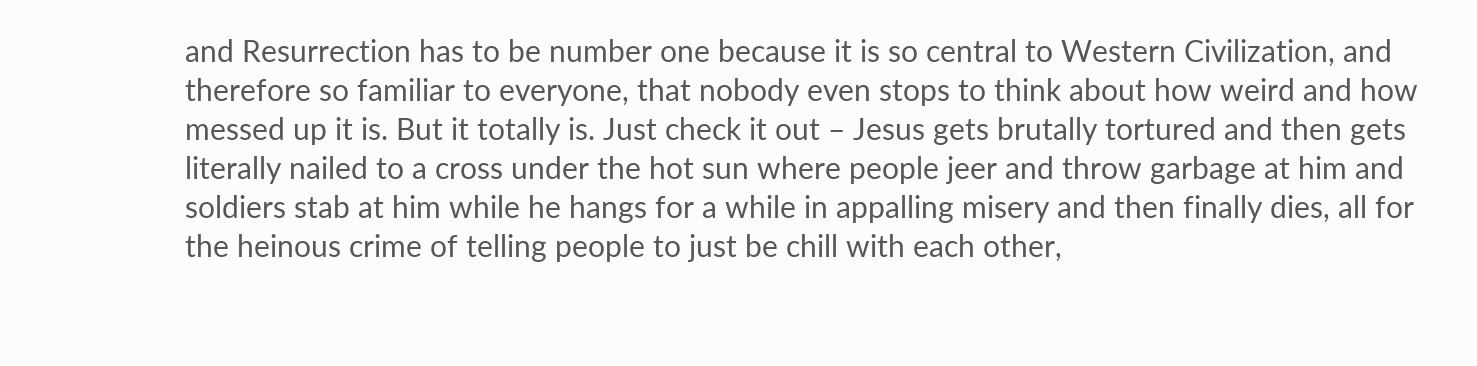and Resurrection has to be number one because it is so central to Western Civilization, and therefore so familiar to everyone, that nobody even stops to think about how weird and how messed up it is. But it totally is. Just check it out – Jesus gets brutally tortured and then gets literally nailed to a cross under the hot sun where people jeer and throw garbage at him and soldiers stab at him while he hangs for a while in appalling misery and then finally dies, all for the heinous crime of telling people to just be chill with each other,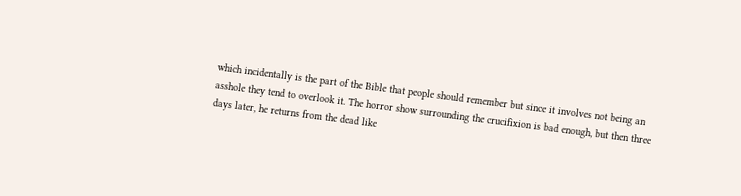which incidentally is the part of the Bible that people should remember but since it involves not being an asshole they tend to overlook it. The horror show surrounding the crucifixion is bad enough, but then three days later, he returns from the dead like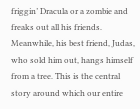friggin’ Dracula or a zombie and freaks out all his friends. Meanwhile, his best friend, Judas, who sold him out, hangs himself from a tree. This is the central story around which our entire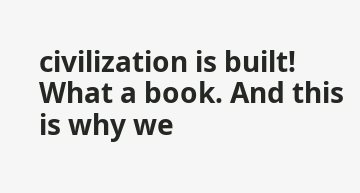civilization is built! What a book. And this is why we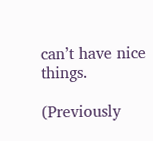can’t have nice things.

(Previously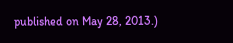published on May 28, 2013.)